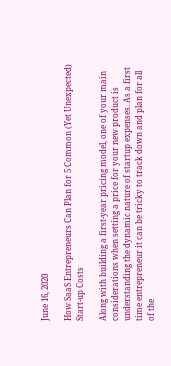June 16, 2020

How SaaS Entrepreneurs Can Plan for 5 Common (Yet Unexpected) Start-up Costs

Along with building a first-year pricing model, one of your main considerations when setting a price for your new product is understanding the dynamic nature of startup expenses. As a first time entrepreneur it can be tricky to track down and plan for all of the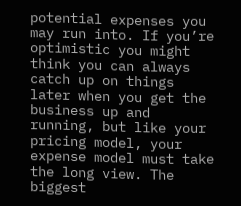potential expenses you may run into. If you’re optimistic you might think you can always catch up on things later when you get the business up and running, but like your pricing model, your expense model must take the long view. The biggest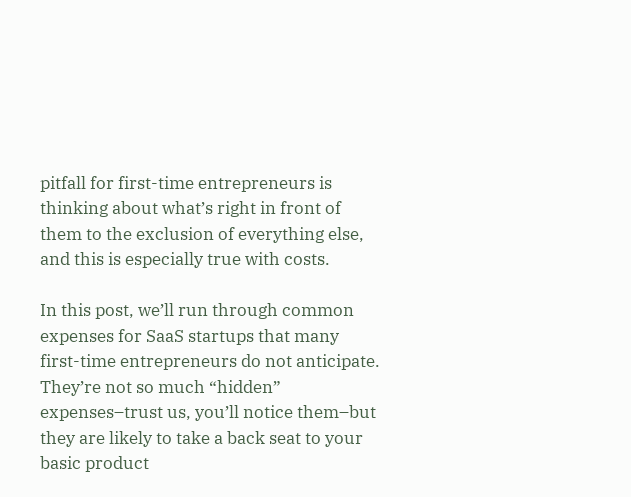pitfall for first-time entrepreneurs is thinking about what’s right in front of them to the exclusion of everything else, and this is especially true with costs.

In this post, we’ll run through common expenses for SaaS startups that many first-time entrepreneurs do not anticipate. They’re not so much “hidden” expenses–trust us, you’ll notice them–but they are likely to take a back seat to your basic product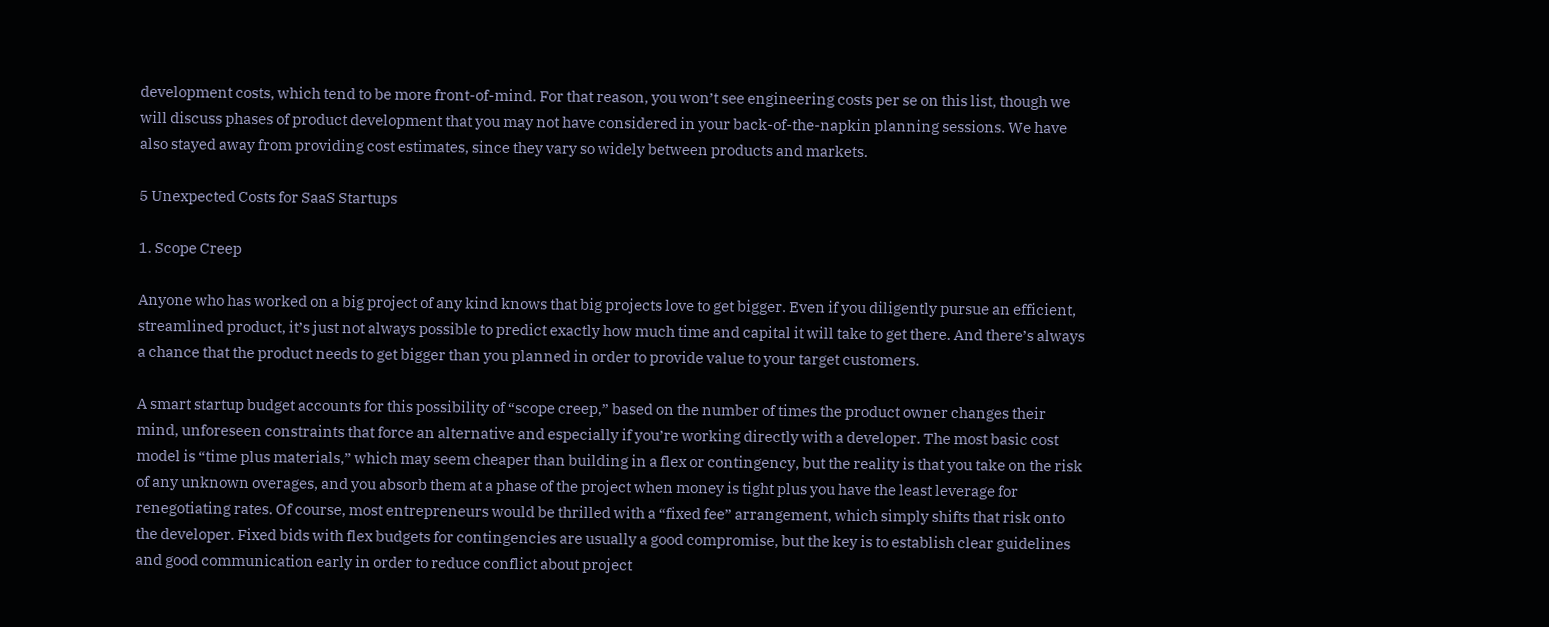development costs, which tend to be more front-of-mind. For that reason, you won’t see engineering costs per se on this list, though we will discuss phases of product development that you may not have considered in your back-of-the-napkin planning sessions. We have also stayed away from providing cost estimates, since they vary so widely between products and markets.

5 Unexpected Costs for SaaS Startups

1. Scope Creep

Anyone who has worked on a big project of any kind knows that big projects love to get bigger. Even if you diligently pursue an efficient, streamlined product, it’s just not always possible to predict exactly how much time and capital it will take to get there. And there’s always a chance that the product needs to get bigger than you planned in order to provide value to your target customers.

A smart startup budget accounts for this possibility of “scope creep,” based on the number of times the product owner changes their mind, unforeseen constraints that force an alternative and especially if you’re working directly with a developer. The most basic cost model is “time plus materials,” which may seem cheaper than building in a flex or contingency, but the reality is that you take on the risk of any unknown overages, and you absorb them at a phase of the project when money is tight plus you have the least leverage for renegotiating rates. Of course, most entrepreneurs would be thrilled with a “fixed fee” arrangement, which simply shifts that risk onto the developer. Fixed bids with flex budgets for contingencies are usually a good compromise, but the key is to establish clear guidelines and good communication early in order to reduce conflict about project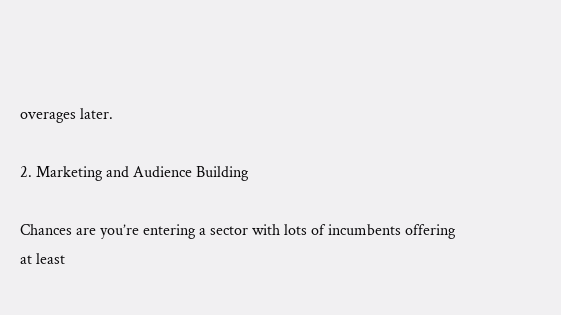overages later.

2. Marketing and Audience Building

Chances are you’re entering a sector with lots of incumbents offering at least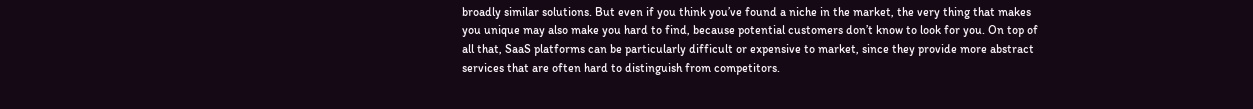broadly similar solutions. But even if you think you’ve found a niche in the market, the very thing that makes you unique may also make you hard to find, because potential customers don’t know to look for you. On top of all that, SaaS platforms can be particularly difficult or expensive to market, since they provide more abstract services that are often hard to distinguish from competitors.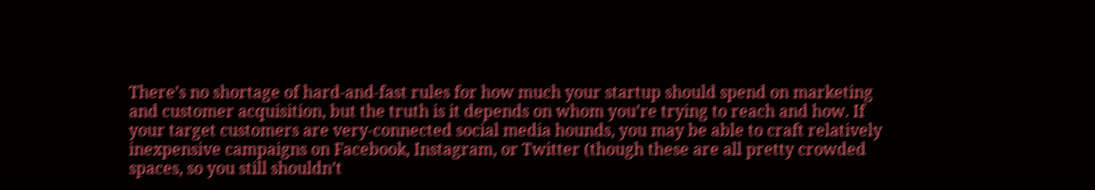There’s no shortage of hard-and-fast rules for how much your startup should spend on marketing and customer acquisition, but the truth is it depends on whom you’re trying to reach and how. If your target customers are very-connected social media hounds, you may be able to craft relatively inexpensive campaigns on Facebook, Instagram, or Twitter (though these are all pretty crowded spaces, so you still shouldn’t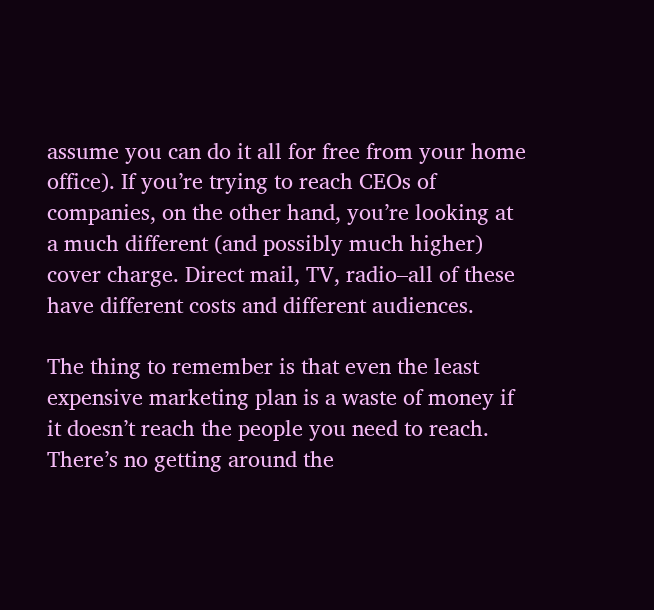assume you can do it all for free from your home office). If you’re trying to reach CEOs of companies, on the other hand, you’re looking at a much different (and possibly much higher) cover charge. Direct mail, TV, radio–all of these have different costs and different audiences.

The thing to remember is that even the least expensive marketing plan is a waste of money if it doesn’t reach the people you need to reach. There’s no getting around the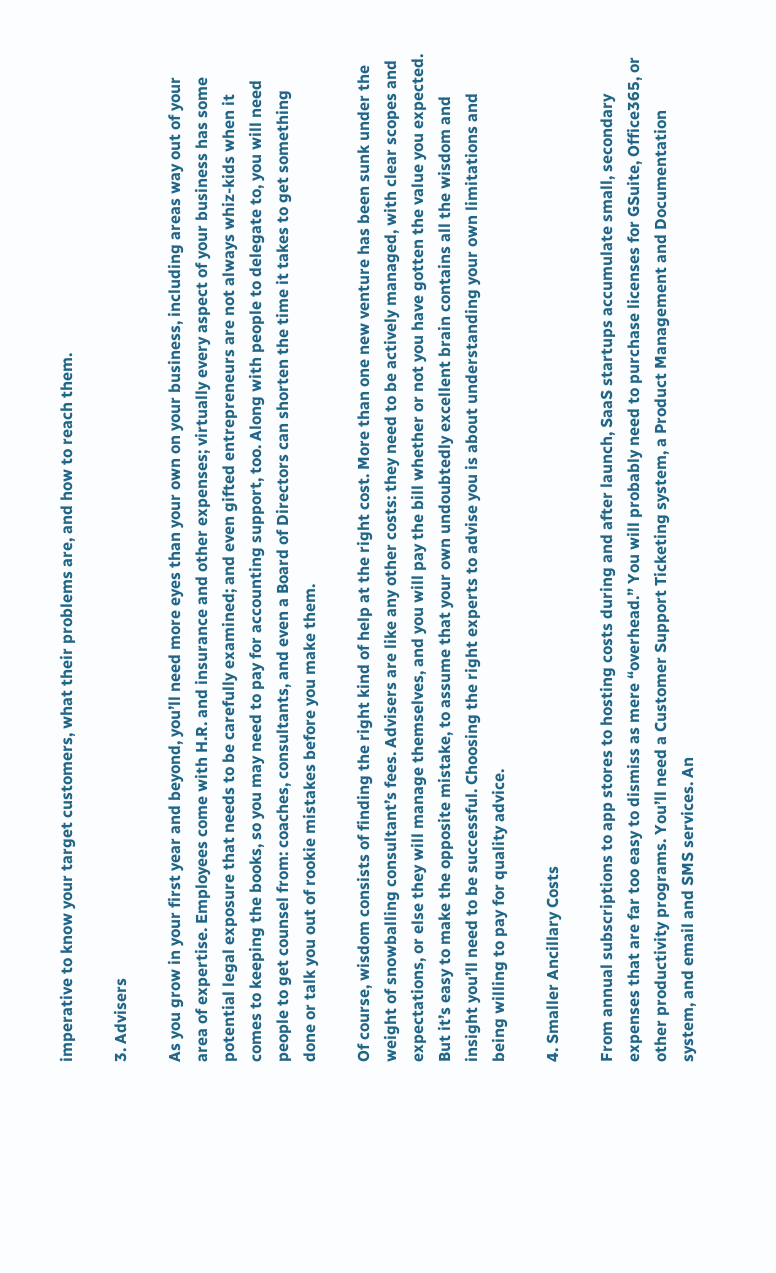imperative to know your target customers, what their problems are, and how to reach them.

3. Advisers

As you grow in your first year and beyond, you’ll need more eyes than your own on your business, including areas way out of your area of expertise. Employees come with H.R. and insurance and other expenses; virtually every aspect of your business has some potential legal exposure that needs to be carefully examined; and even gifted entrepreneurs are not always whiz-kids when it comes to keeping the books, so you may need to pay for accounting support, too. Along with people to delegate to, you will need people to get counsel from: coaches, consultants, and even a Board of Directors can shorten the time it takes to get something done or talk you out of rookie mistakes before you make them.

Of course, wisdom consists of finding the right kind of help at the right cost. More than one new venture has been sunk under the weight of snowballing consultant’s fees. Advisers are like any other costs: they need to be actively managed, with clear scopes and expectations, or else they will manage themselves, and you will pay the bill whether or not you have gotten the value you expected. But it’s easy to make the opposite mistake, to assume that your own undoubtedly excellent brain contains all the wisdom and insight you’ll need to be successful. Choosing the right experts to advise you is about understanding your own limitations and being willing to pay for quality advice.

4. Smaller Ancillary Costs

From annual subscriptions to app stores to hosting costs during and after launch, SaaS startups accumulate small, secondary expenses that are far too easy to dismiss as mere “overhead.” You will probably need to purchase licenses for GSuite, Office365, or other productivity programs. You’ll need a Customer Support Ticketing system, a Product Management and Documentation system, and email and SMS services. An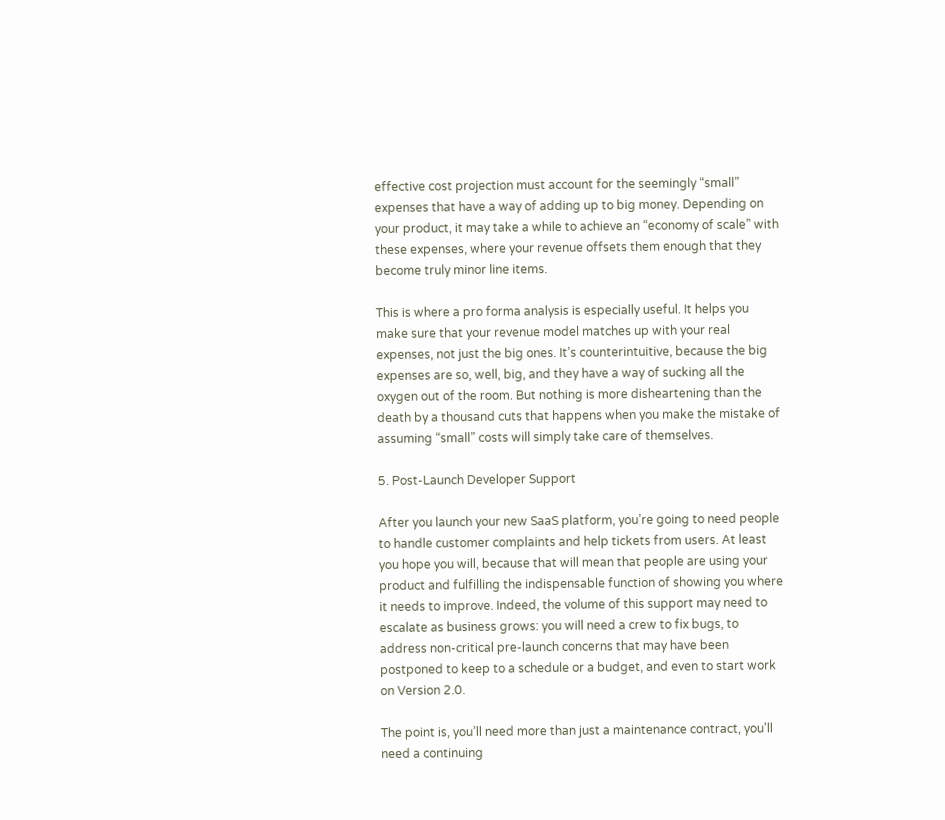effective cost projection must account for the seemingly “small” expenses that have a way of adding up to big money. Depending on your product, it may take a while to achieve an “economy of scale” with these expenses, where your revenue offsets them enough that they become truly minor line items.

This is where a pro forma analysis is especially useful. It helps you make sure that your revenue model matches up with your real expenses, not just the big ones. It’s counterintuitive, because the big expenses are so, well, big, and they have a way of sucking all the oxygen out of the room. But nothing is more disheartening than the death by a thousand cuts that happens when you make the mistake of assuming “small” costs will simply take care of themselves.

5. Post-Launch Developer Support

After you launch your new SaaS platform, you’re going to need people to handle customer complaints and help tickets from users. At least you hope you will, because that will mean that people are using your product and fulfilling the indispensable function of showing you where it needs to improve. Indeed, the volume of this support may need to escalate as business grows: you will need a crew to fix bugs, to address non-critical pre-launch concerns that may have been postponed to keep to a schedule or a budget, and even to start work on Version 2.0.

The point is, you’ll need more than just a maintenance contract, you’ll need a continuing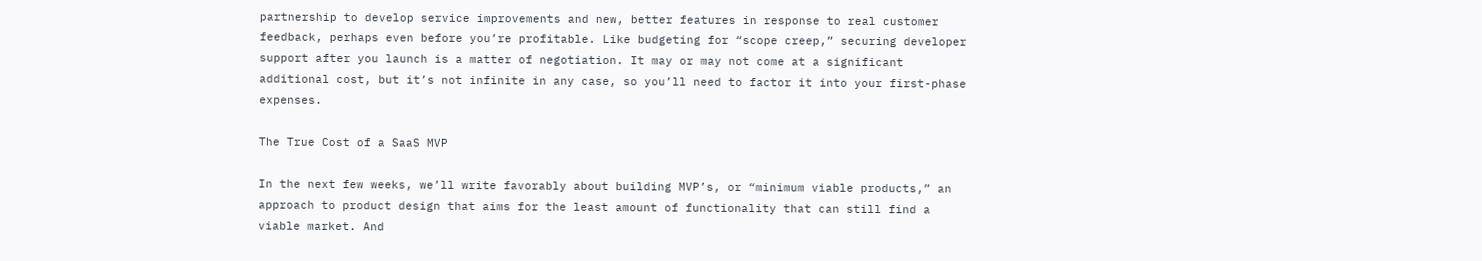partnership to develop service improvements and new, better features in response to real customer feedback, perhaps even before you’re profitable. Like budgeting for “scope creep,” securing developer support after you launch is a matter of negotiation. It may or may not come at a significant additional cost, but it’s not infinite in any case, so you’ll need to factor it into your first-phase expenses.

The True Cost of a SaaS MVP

In the next few weeks, we’ll write favorably about building MVP’s, or “minimum viable products,” an approach to product design that aims for the least amount of functionality that can still find a viable market. And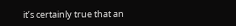it’s certainly true that an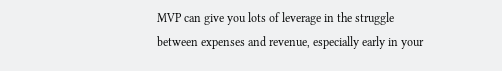MVP can give you lots of leverage in the struggle between expenses and revenue, especially early in your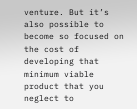venture. But it’s also possible to become so focused on the cost of developing that minimum viable product that you neglect to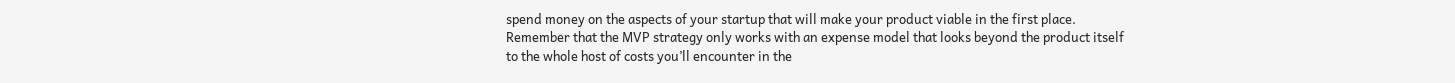spend money on the aspects of your startup that will make your product viable in the first place. Remember that the MVP strategy only works with an expense model that looks beyond the product itself to the whole host of costs you’ll encounter in the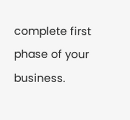complete first phase of your business.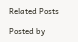Related Posts

Posted by